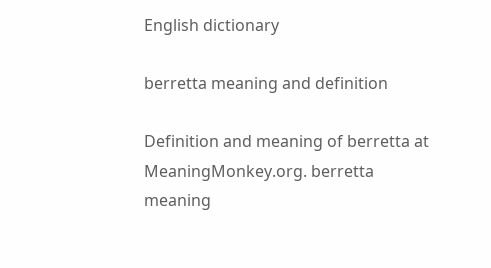English dictionary

berretta meaning and definition

Definition and meaning of berretta at MeaningMonkey.org. berretta meaning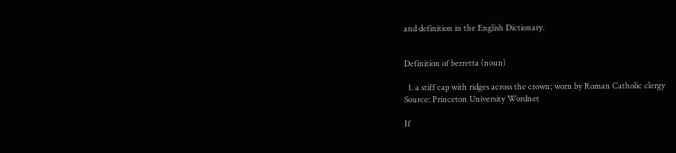and definition in the English Dictionary.


Definition of berretta (noun)

  1. a stiff cap with ridges across the crown; worn by Roman Catholic clergy
Source: Princeton University Wordnet

If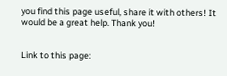you find this page useful, share it with others! It would be a great help. Thank you!


Link to this page: